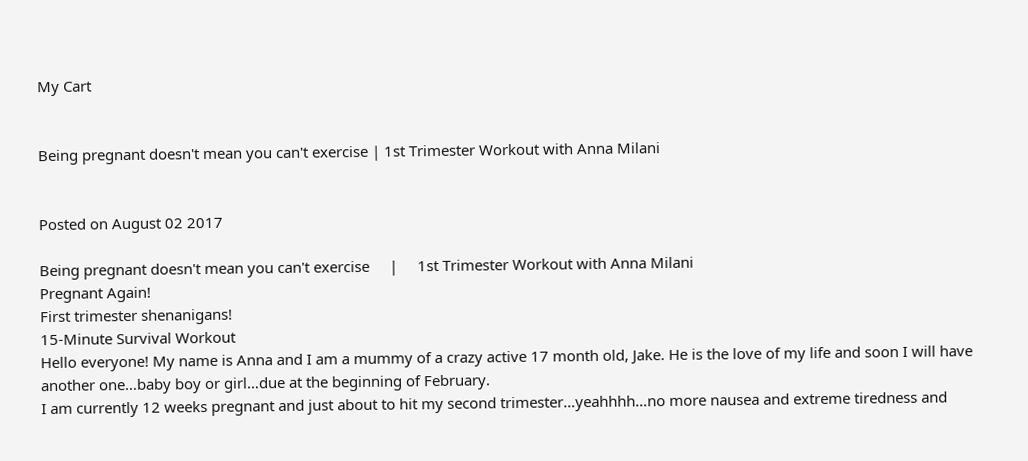My Cart


Being pregnant doesn't mean you can't exercise | 1st Trimester Workout with Anna Milani


Posted on August 02 2017

Being pregnant doesn't mean you can't exercise     |     1st Trimester Workout with Anna Milani
Pregnant Again!
First trimester shenanigans!
15-Minute Survival Workout
Hello everyone! My name is Anna and I am a mummy of a crazy active 17 month old, Jake. He is the love of my life and soon I will have another one…baby boy or girl…due at the beginning of February.
I am currently 12 weeks pregnant and just about to hit my second trimester…yeahhhh…no more nausea and extreme tiredness and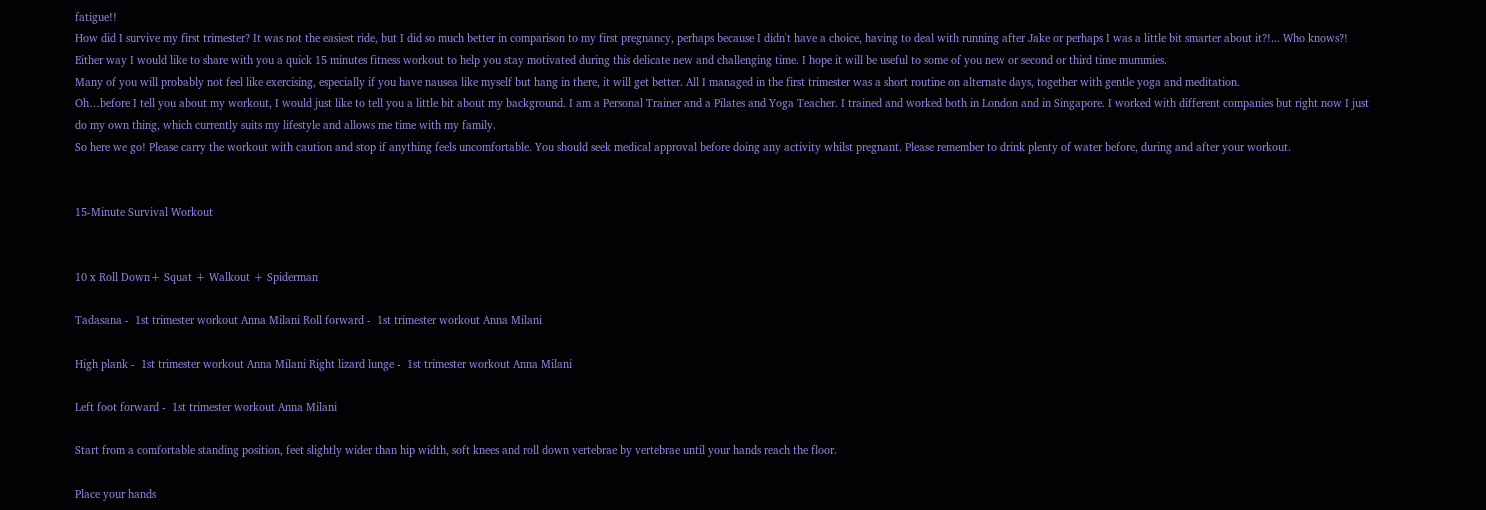fatigue!!
How did I survive my first trimester? It was not the easiest ride, but I did so much better in comparison to my first pregnancy, perhaps because I didn't have a choice, having to deal with running after Jake or perhaps I was a little bit smarter about it?!... Who knows?!
Either way I would like to share with you a quick 15 minutes fitness workout to help you stay motivated during this delicate new and challenging time. I hope it will be useful to some of you new or second or third time mummies.
Many of you will probably not feel like exercising, especially if you have nausea like myself but hang in there, it will get better. All I managed in the first trimester was a short routine on alternate days, together with gentle yoga and meditation.
Oh…before I tell you about my workout, I would just like to tell you a little bit about my background. I am a Personal Trainer and a Pilates and Yoga Teacher. I trained and worked both in London and in Singapore. I worked with different companies but right now I just do my own thing, which currently suits my lifestyle and allows me time with my family.
So here we go! Please carry the workout with caution and stop if anything feels uncomfortable. You should seek medical approval before doing any activity whilst pregnant. Please remember to drink plenty of water before, during and after your workout.


15-Minute Survival Workout


10 x Roll Down+ Squat + Walkout + Spiderman

Tadasana -  1st trimester workout Anna Milani Roll forward -  1st trimester workout Anna Milani

High plank -  1st trimester workout Anna Milani Right lizard lunge -  1st trimester workout Anna Milani

Left foot forward -  1st trimester workout Anna Milani

Start from a comfortable standing position, feet slightly wider than hip width, soft knees and roll down vertebrae by vertebrae until your hands reach the floor.

Place your hands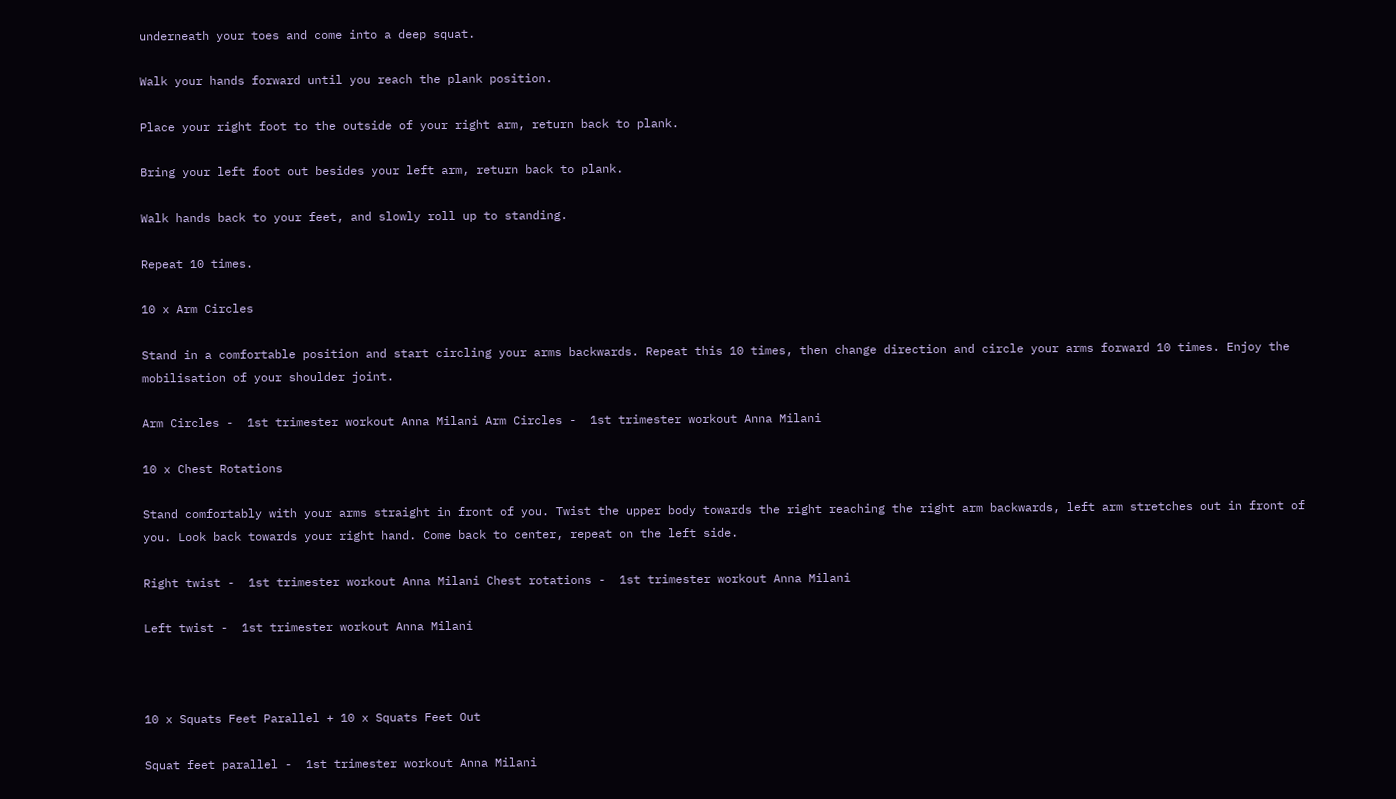underneath your toes and come into a deep squat.

Walk your hands forward until you reach the plank position.

Place your right foot to the outside of your right arm, return back to plank.

Bring your left foot out besides your left arm, return back to plank.

Walk hands back to your feet, and slowly roll up to standing.

Repeat 10 times.

10 x Arm Circles

Stand in a comfortable position and start circling your arms backwards. Repeat this 10 times, then change direction and circle your arms forward 10 times. Enjoy the mobilisation of your shoulder joint.

Arm Circles -  1st trimester workout Anna Milani Arm Circles -  1st trimester workout Anna Milani

10 x Chest Rotations

Stand comfortably with your arms straight in front of you. Twist the upper body towards the right reaching the right arm backwards, left arm stretches out in front of you. Look back towards your right hand. Come back to center, repeat on the left side.

Right twist -  1st trimester workout Anna Milani Chest rotations -  1st trimester workout Anna Milani

Left twist -  1st trimester workout Anna Milani



10 x Squats Feet Parallel + 10 x Squats Feet Out

Squat feet parallel -  1st trimester workout Anna Milani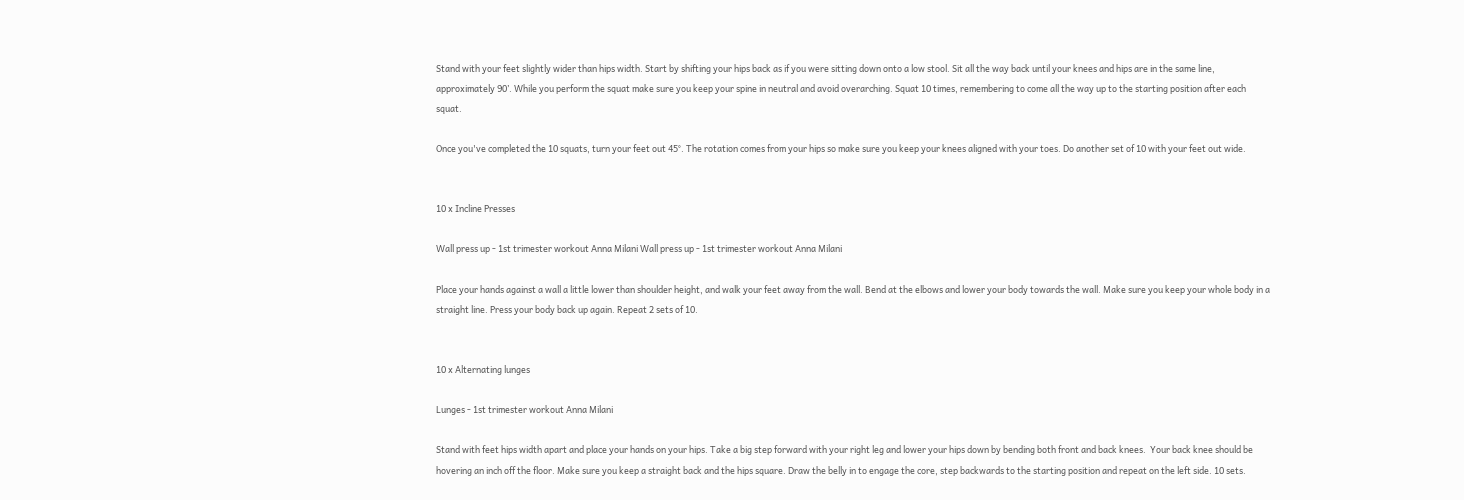Stand with your feet slightly wider than hips width. Start by shifting your hips back as if you were sitting down onto a low stool. Sit all the way back until your knees and hips are in the same line, approximately 90’. While you perform the squat make sure you keep your spine in neutral and avoid overarching. Squat 10 times, remembering to come all the way up to the starting position after each squat.

Once you've completed the 10 squats, turn your feet out 45°. The rotation comes from your hips so make sure you keep your knees aligned with your toes. Do another set of 10 with your feet out wide.


10 x Incline Presses

Wall press up - 1st trimester workout Anna Milani Wall press up - 1st trimester workout Anna Milani

Place your hands against a wall a little lower than shoulder height, and walk your feet away from the wall. Bend at the elbows and lower your body towards the wall. Make sure you keep your whole body in a straight line. Press your body back up again. Repeat 2 sets of 10.


10 x Alternating lunges

Lunges - 1st trimester workout Anna Milani

Stand with feet hips width apart and place your hands on your hips. Take a big step forward with your right leg and lower your hips down by bending both front and back knees.  Your back knee should be hovering an inch off the floor. Make sure you keep a straight back and the hips square. Draw the belly in to engage the core, step backwards to the starting position and repeat on the left side. 10 sets.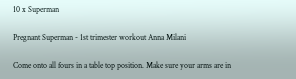10 x Superman

Pregnant Superman - 1st trimester workout Anna Milani

Come onto all fours in a table top position. Make sure your arms are in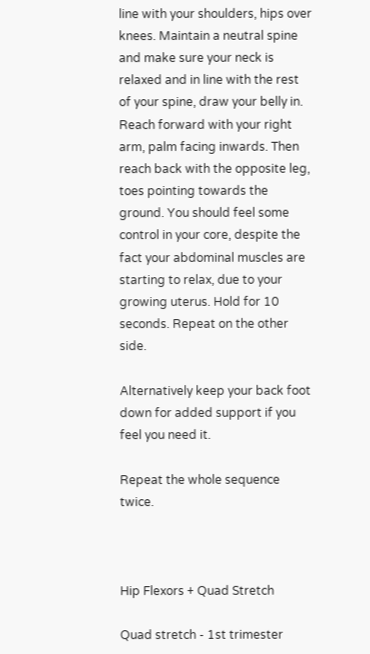line with your shoulders, hips over knees. Maintain a neutral spine and make sure your neck is relaxed and in line with the rest of your spine, draw your belly in. Reach forward with your right arm, palm facing inwards. Then reach back with the opposite leg, toes pointing towards the ground. You should feel some control in your core, despite the fact your abdominal muscles are starting to relax, due to your growing uterus. Hold for 10 seconds. Repeat on the other side.

Alternatively keep your back foot down for added support if you feel you need it.

Repeat the whole sequence twice.



Hip Flexors + Quad Stretch

Quad stretch - 1st trimester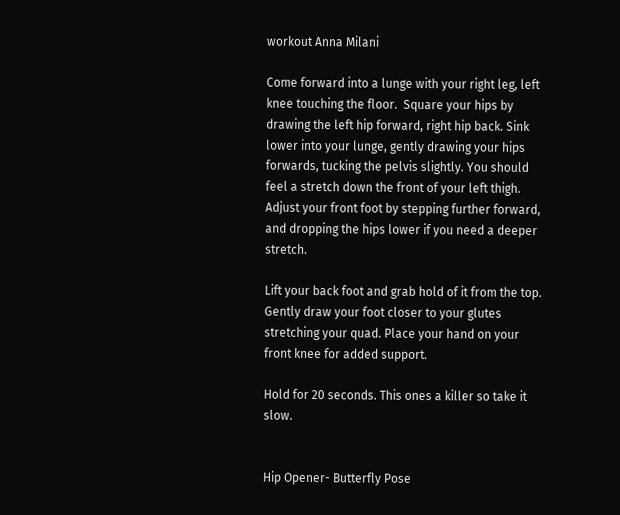workout Anna Milani

Come forward into a lunge with your right leg, left knee touching the floor.  Square your hips by drawing the left hip forward, right hip back. Sink lower into your lunge, gently drawing your hips forwards, tucking the pelvis slightly. You should feel a stretch down the front of your left thigh. Adjust your front foot by stepping further forward, and dropping the hips lower if you need a deeper stretch.

Lift your back foot and grab hold of it from the top. Gently draw your foot closer to your glutes stretching your quad. Place your hand on your front knee for added support.

Hold for 20 seconds. This ones a killer so take it slow.


Hip Opener- Butterfly Pose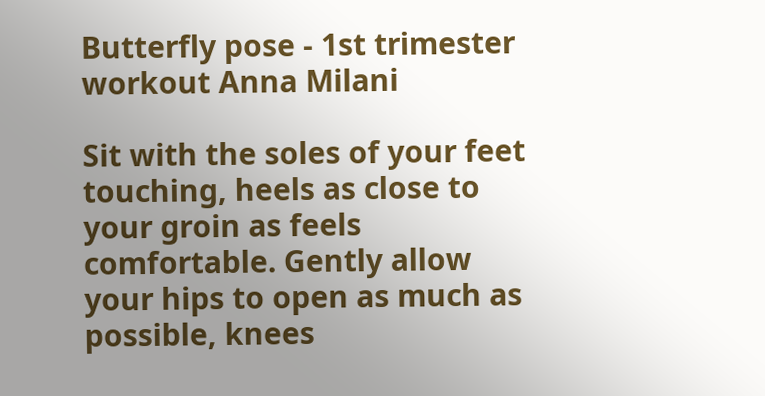Butterfly pose - 1st trimester workout Anna Milani

Sit with the soles of your feet touching, heels as close to your groin as feels comfortable. Gently allow your hips to open as much as possible, knees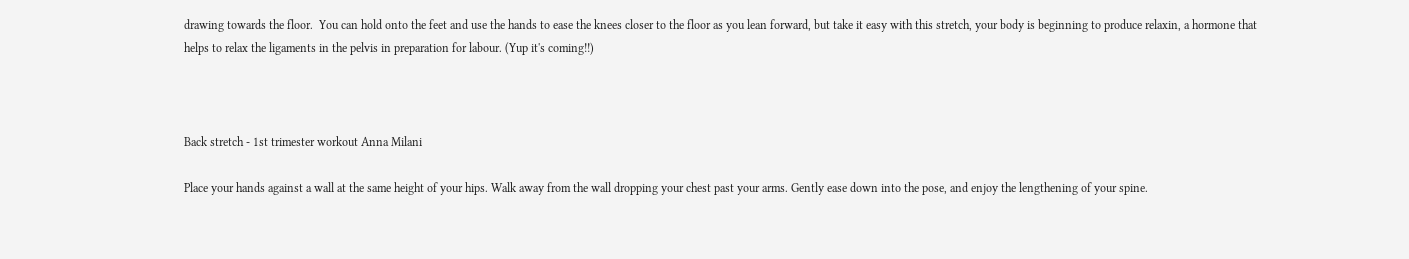drawing towards the floor.  You can hold onto the feet and use the hands to ease the knees closer to the floor as you lean forward, but take it easy with this stretch, your body is beginning to produce relaxin, a hormone that helps to relax the ligaments in the pelvis in preparation for labour. (Yup it's coming!!)



Back stretch - 1st trimester workout Anna Milani

Place your hands against a wall at the same height of your hips. Walk away from the wall dropping your chest past your arms. Gently ease down into the pose, and enjoy the lengthening of your spine.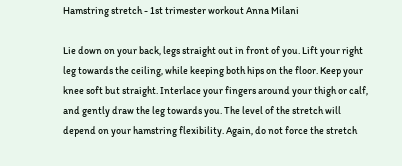Hamstring stretch - 1st trimester workout Anna Milani

Lie down on your back, legs straight out in front of you. Lift your right leg towards the ceiling, while keeping both hips on the floor. Keep your knee soft but straight. Interlace your fingers around your thigh or calf, and gently draw the leg towards you. The level of the stretch will depend on your hamstring flexibility. Again, do not force the stretch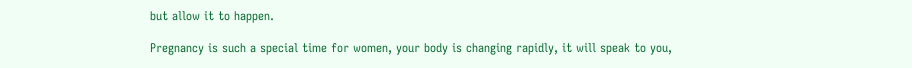but allow it to happen.

Pregnancy is such a special time for women, your body is changing rapidly, it will speak to you,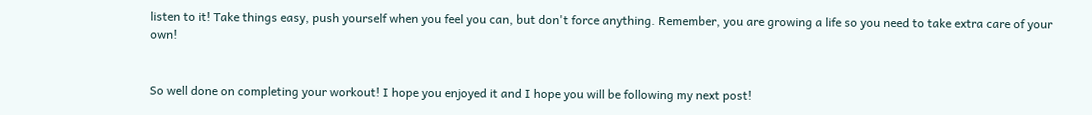listen to it! Take things easy, push yourself when you feel you can, but don't force anything. Remember, you are growing a life so you need to take extra care of your own!


So well done on completing your workout! I hope you enjoyed it and I hope you will be following my next post!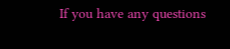If you have any questions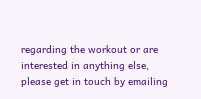regarding the workout or are interested in anything else, please get in touch by emailing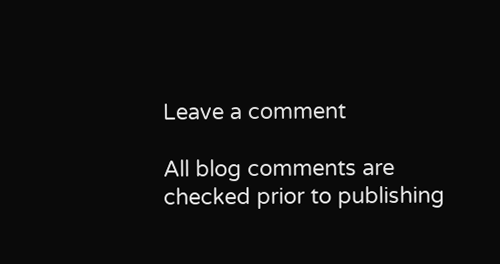Leave a comment

All blog comments are checked prior to publishing